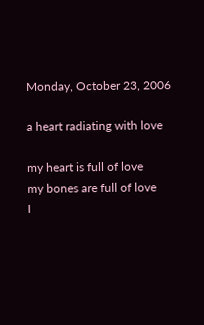Monday, October 23, 2006

a heart radiating with love

my heart is full of love
my bones are full of love
I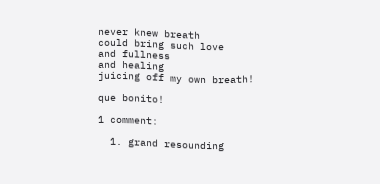never knew breath
could bring such love
and fullness
and healing
juicing off my own breath!

que bonito!

1 comment:

  1. grand resounding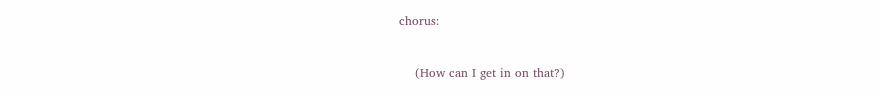chorus:


    (How can I get in on that?)